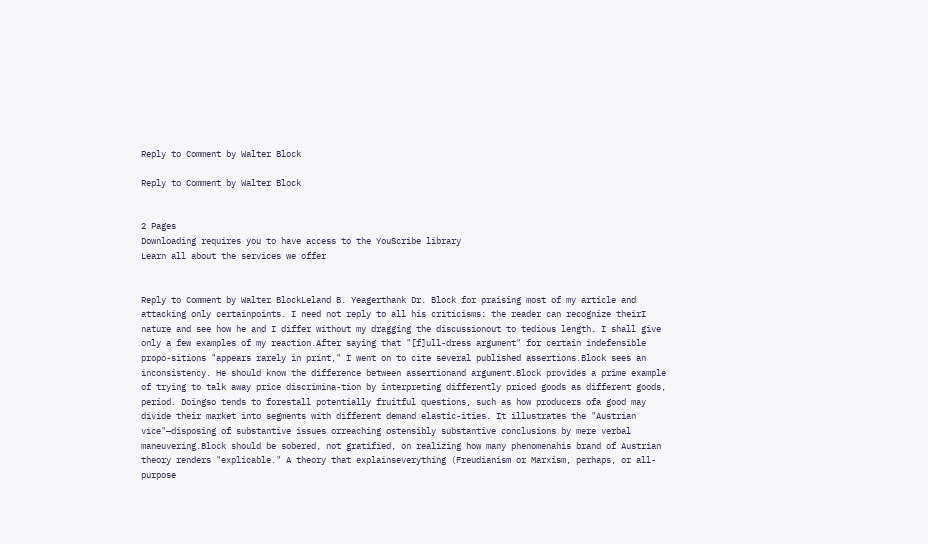Reply to Comment by Walter Block

Reply to Comment by Walter Block


2 Pages
Downloading requires you to have access to the YouScribe library
Learn all about the services we offer


Reply to Comment by Walter BlockLeland B. Yeagerthank Dr. Block for praising most of my article and attacking only certainpoints. I need not reply to all his criticisms: the reader can recognize theirI nature and see how he and I differ without my dragging the discussionout to tedious length. I shall give only a few examples of my reaction.After saying that "[f]ull-dress argument" for certain indefensible propo-sitions "appears rarely in print," I went on to cite several published assertions.Block sees an inconsistency. He should know the difference between assertionand argument.Block provides a prime example of trying to talk away price discrimina-tion by interpreting differently priced goods as different goods, period. Doingso tends to forestall potentially fruitful questions, such as how producers ofa good may divide their market into segments with different demand elastic-ities. It illustrates the "Austrian vice"—disposing of substantive issues orreaching ostensibly substantive conclusions by mere verbal maneuvering.Block should be sobered, not gratified, on realizing how many phenomenahis brand of Austrian theory renders "explicable." A theory that explainseverything (Freudianism or Marxism, perhaps, or all-purpose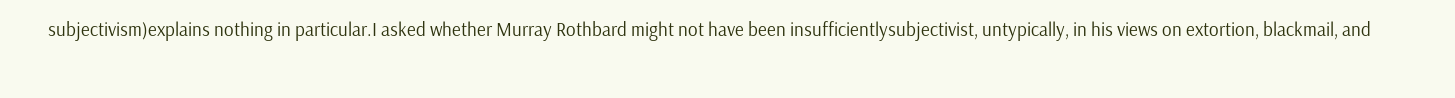subjectivism)explains nothing in particular.I asked whether Murray Rothbard might not have been insufficientlysubjectivist, untypically, in his views on extortion, blackmail, and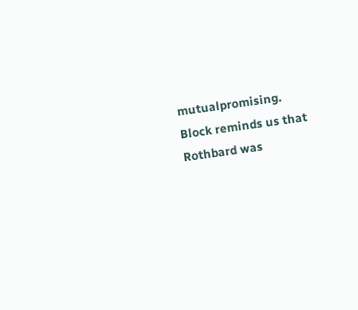mutualpromising. Block reminds us that Rothbard was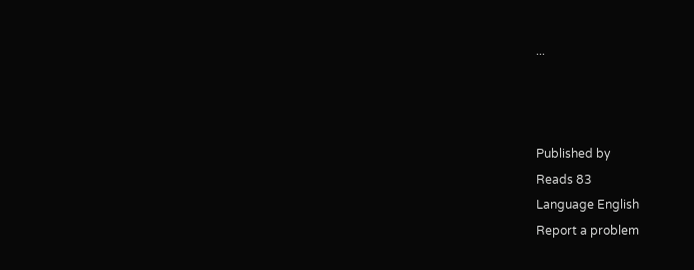...



Published by
Reads 83
Language English
Report a problem